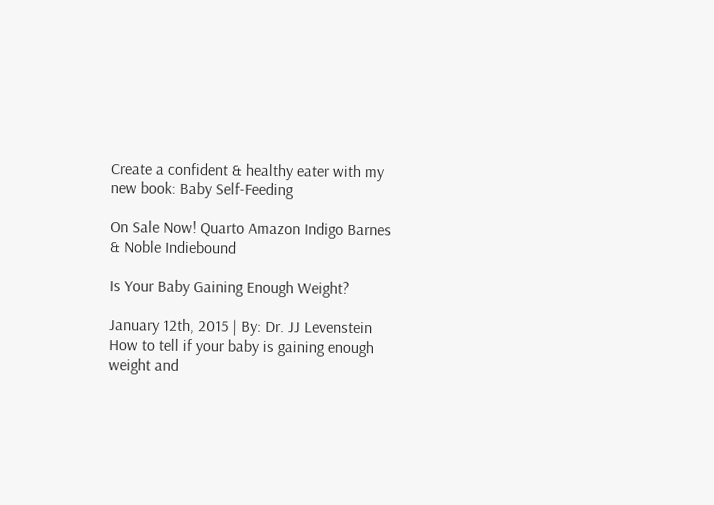Create a confident & healthy eater with my new book: Baby Self-Feeding

On Sale Now! Quarto Amazon Indigo Barnes & Noble Indiebound

Is Your Baby Gaining Enough Weight?

January 12th, 2015 | By: Dr. JJ Levenstein
How to tell if your baby is gaining enough weight and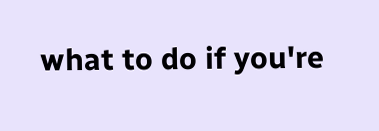what to do if you're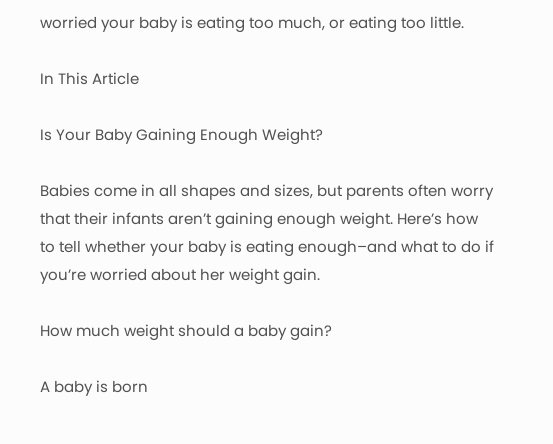worried your baby is eating too much, or eating too little.

In This Article

Is Your Baby Gaining Enough Weight?

Babies come in all shapes and sizes, but parents often worry that their infants aren’t gaining enough weight. Here’s how to tell whether your baby is eating enough–and what to do if you’re worried about her weight gain.

How much weight should a baby gain?

A baby is born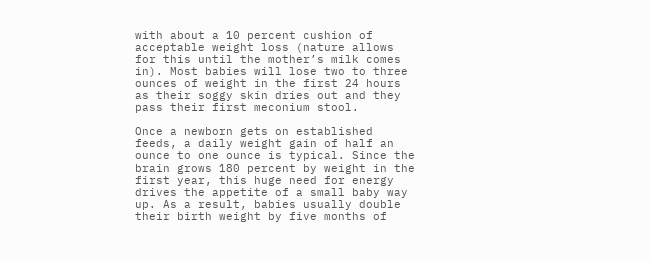with about a 10 percent cushion of acceptable weight loss (nature allows for this until the mother’s milk comes in). Most babies will lose two to three ounces of weight in the first 24 hours as their soggy skin dries out and they pass their first meconium stool.

Once a newborn gets on established feeds, a daily weight gain of half an ounce to one ounce is typical. Since the brain grows 180 percent by weight in the first year, this huge need for energy drives the appetite of a small baby way up. As a result, babies usually double their birth weight by five months of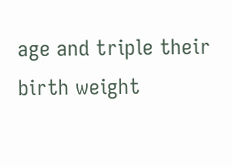age and triple their birth weight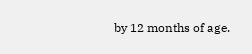by 12 months of age.